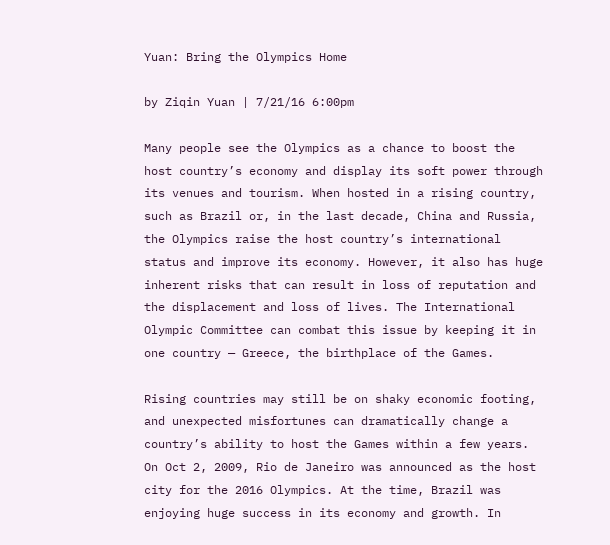Yuan: Bring the Olympics Home

by Ziqin Yuan | 7/21/16 6:00pm

Many people see the Olympics as a chance to boost the host country’s economy and display its soft power through its venues and tourism. When hosted in a rising country, such as Brazil or, in the last decade, China and Russia, the Olympics raise the host country’s international status and improve its economy. However, it also has huge inherent risks that can result in loss of reputation and the displacement and loss of lives. The International Olympic Committee can combat this issue by keeping it in one country — Greece, the birthplace of the Games.

Rising countries may still be on shaky economic footing, and unexpected misfortunes can dramatically change a country’s ability to host the Games within a few years. On Oct 2, 2009, Rio de Janeiro was announced as the host city for the 2016 Olympics. At the time, Brazil was enjoying huge success in its economy and growth. In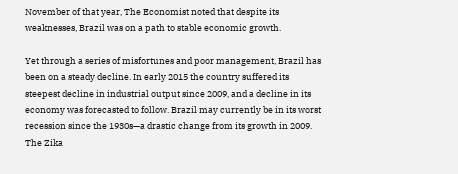November of that year, The Economist noted that despite its weaknesses, Brazil was on a path to stable economic growth.

Yet through a series of misfortunes and poor management, Brazil has been on a steady decline. In early 2015 the country suffered its steepest decline in industrial output since 2009, and a decline in its economy was forecasted to follow. Brazil may currently be in its worst recession since the 1930s—a drastic change from its growth in 2009. The Zika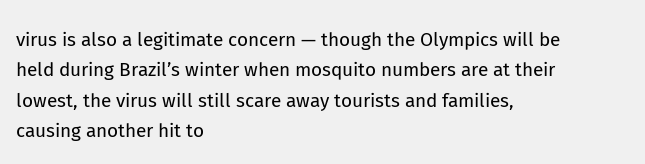virus is also a legitimate concern — though the Olympics will be held during Brazil’s winter when mosquito numbers are at their lowest, the virus will still scare away tourists and families, causing another hit to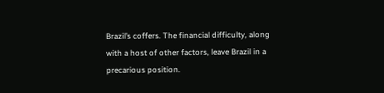Brazil’s coffers. The financial difficulty, along with a host of other factors, leave Brazil in a precarious position.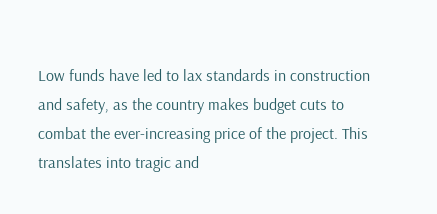Low funds have led to lax standards in construction and safety, as the country makes budget cuts to combat the ever-increasing price of the project. This translates into tragic and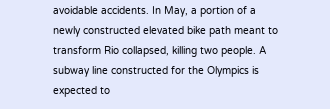avoidable accidents. In May, a portion of a newly constructed elevated bike path meant to transform Rio collapsed, killing two people. A subway line constructed for the Olympics is expected to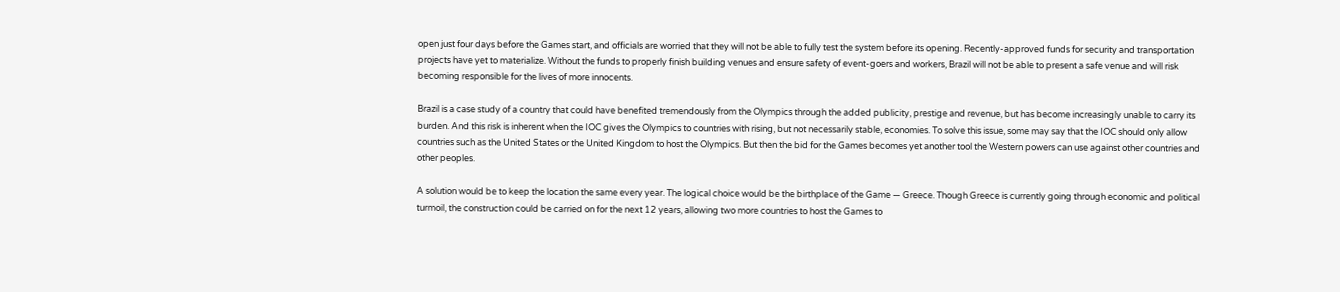open just four days before the Games start, and officials are worried that they will not be able to fully test the system before its opening. Recently-approved funds for security and transportation projects have yet to materialize. Without the funds to properly finish building venues and ensure safety of event-goers and workers, Brazil will not be able to present a safe venue and will risk becoming responsible for the lives of more innocents.

Brazil is a case study of a country that could have benefited tremendously from the Olympics through the added publicity, prestige and revenue, but has become increasingly unable to carry its burden. And this risk is inherent when the IOC gives the Olympics to countries with rising, but not necessarily stable, economies. To solve this issue, some may say that the IOC should only allow countries such as the United States or the United Kingdom to host the Olympics. But then the bid for the Games becomes yet another tool the Western powers can use against other countries and other peoples.

A solution would be to keep the location the same every year. The logical choice would be the birthplace of the Game — Greece. Though Greece is currently going through economic and political turmoil, the construction could be carried on for the next 12 years, allowing two more countries to host the Games to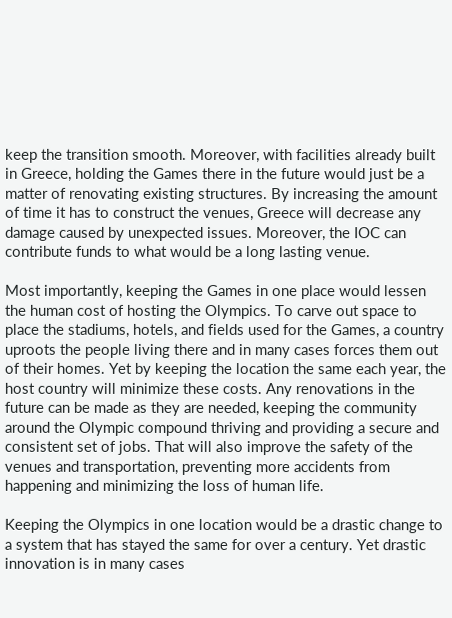keep the transition smooth. Moreover, with facilities already built in Greece, holding the Games there in the future would just be a matter of renovating existing structures. By increasing the amount of time it has to construct the venues, Greece will decrease any damage caused by unexpected issues. Moreover, the IOC can contribute funds to what would be a long lasting venue.

Most importantly, keeping the Games in one place would lessen the human cost of hosting the Olympics. To carve out space to place the stadiums, hotels, and fields used for the Games, a country uproots the people living there and in many cases forces them out of their homes. Yet by keeping the location the same each year, the host country will minimize these costs. Any renovations in the future can be made as they are needed, keeping the community around the Olympic compound thriving and providing a secure and consistent set of jobs. That will also improve the safety of the venues and transportation, preventing more accidents from happening and minimizing the loss of human life.

Keeping the Olympics in one location would be a drastic change to a system that has stayed the same for over a century. Yet drastic innovation is in many cases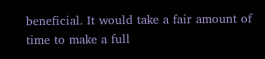beneficial. It would take a fair amount of time to make a full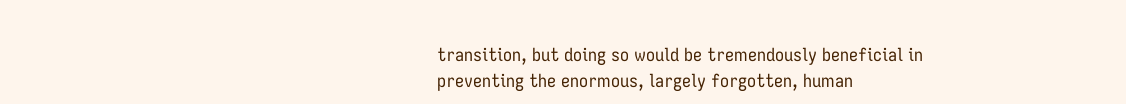transition, but doing so would be tremendously beneficial in preventing the enormous, largely forgotten, human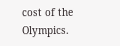cost of the Olympics.